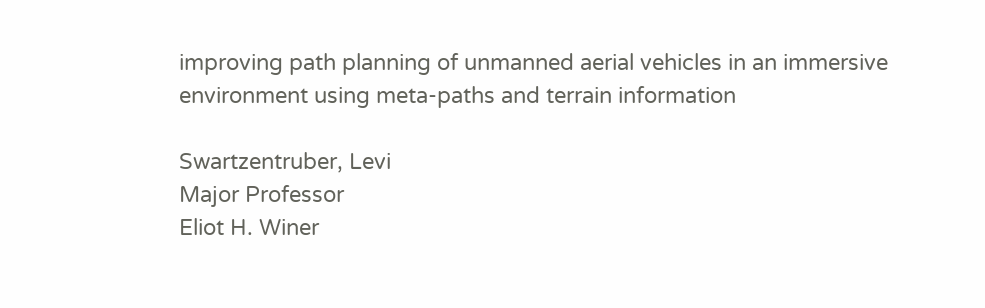improving path planning of unmanned aerial vehicles in an immersive environment using meta-paths and terrain information

Swartzentruber, Levi
Major Professor
Eliot H. Winer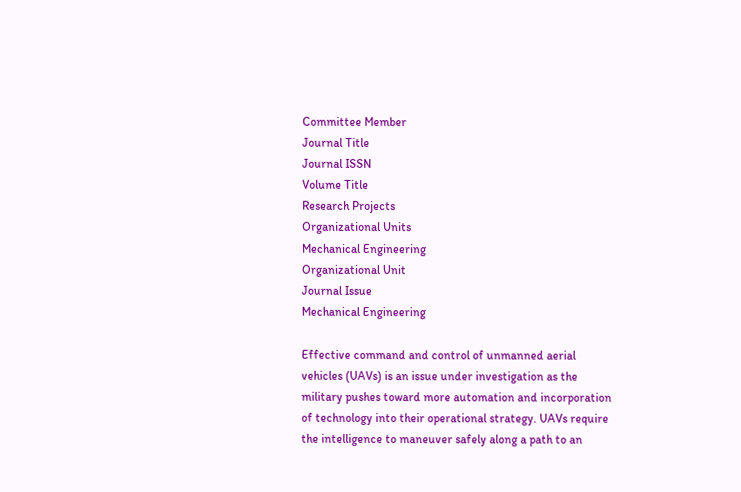Committee Member
Journal Title
Journal ISSN
Volume Title
Research Projects
Organizational Units
Mechanical Engineering
Organizational Unit
Journal Issue
Mechanical Engineering

Effective command and control of unmanned aerial vehicles (UAVs) is an issue under investigation as the military pushes toward more automation and incorporation of technology into their operational strategy. UAVs require the intelligence to maneuver safely along a path to an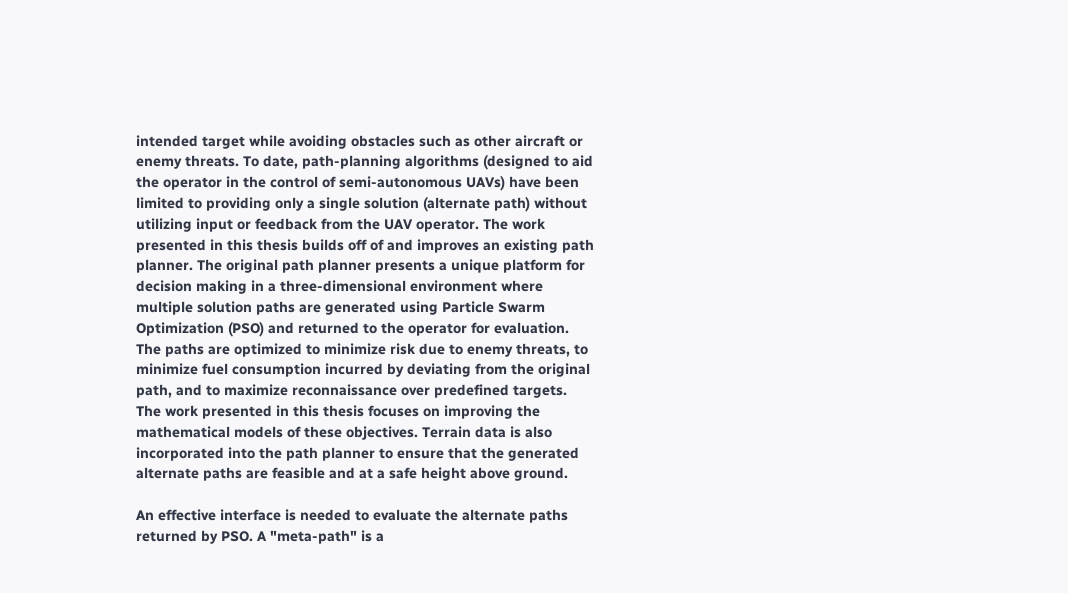intended target while avoiding obstacles such as other aircraft or enemy threats. To date, path-planning algorithms (designed to aid the operator in the control of semi-autonomous UAVs) have been limited to providing only a single solution (alternate path) without utilizing input or feedback from the UAV operator. The work presented in this thesis builds off of and improves an existing path planner. The original path planner presents a unique platform for decision making in a three-dimensional environment where multiple solution paths are generated using Particle Swarm Optimization (PSO) and returned to the operator for evaluation. The paths are optimized to minimize risk due to enemy threats, to minimize fuel consumption incurred by deviating from the original path, and to maximize reconnaissance over predefined targets. The work presented in this thesis focuses on improving the mathematical models of these objectives. Terrain data is also incorporated into the path planner to ensure that the generated alternate paths are feasible and at a safe height above ground.

An effective interface is needed to evaluate the alternate paths returned by PSO. A "meta-path" is a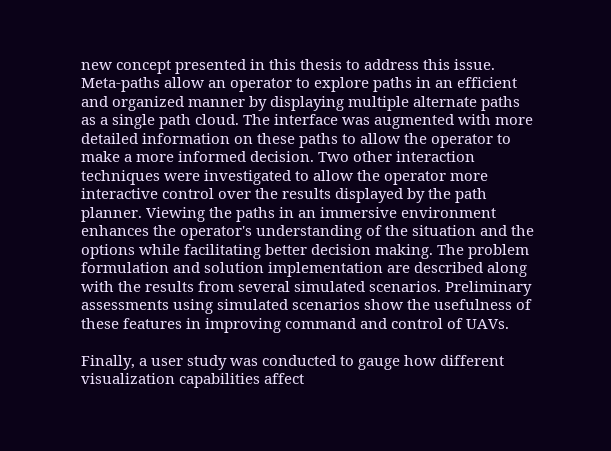new concept presented in this thesis to address this issue. Meta-paths allow an operator to explore paths in an efficient and organized manner by displaying multiple alternate paths as a single path cloud. The interface was augmented with more detailed information on these paths to allow the operator to make a more informed decision. Two other interaction techniques were investigated to allow the operator more interactive control over the results displayed by the path planner. Viewing the paths in an immersive environment enhances the operator's understanding of the situation and the options while facilitating better decision making. The problem formulation and solution implementation are described along with the results from several simulated scenarios. Preliminary assessments using simulated scenarios show the usefulness of these features in improving command and control of UAVs.

Finally, a user study was conducted to gauge how different visualization capabilities affect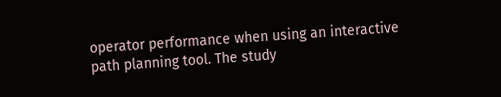operator performance when using an interactive path planning tool. The study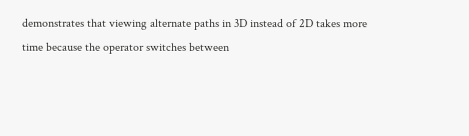demonstrates that viewing alternate paths in 3D instead of 2D takes more time because the operator switches between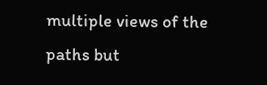multiple views of the paths but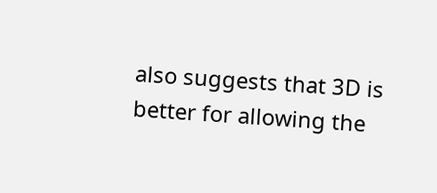also suggests that 3D is better for allowing the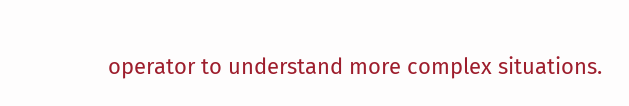operator to understand more complex situations.